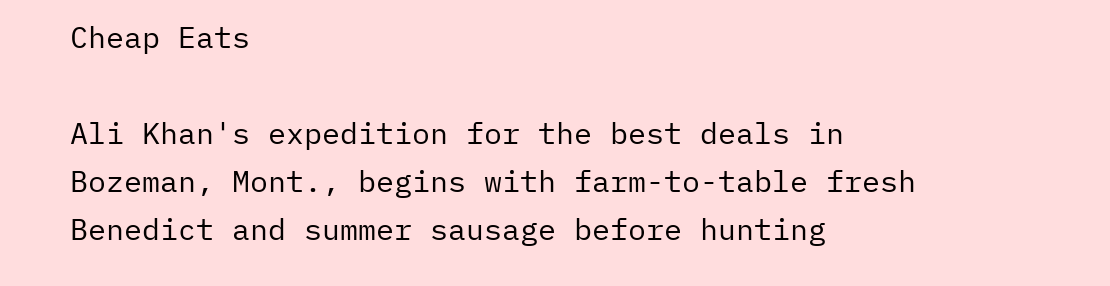Cheap Eats

Ali Khan's expedition for the best deals in Bozeman, Mont., begins with farm-to-table fresh Benedict and summer sausage before hunting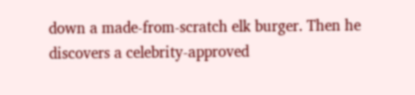down a made-from-scratch elk burger. Then he discovers a celebrity-approved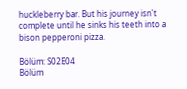huckleberry bar. But his journey isn't complete until he sinks his teeth into a bison pepperoni pizza.

Bölüm: S02E04
Bölüm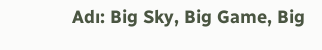Adı: Big Sky, Big Game, Big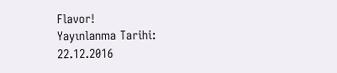Flavor!
Yayınlanma Tarihi: 22.12.2016